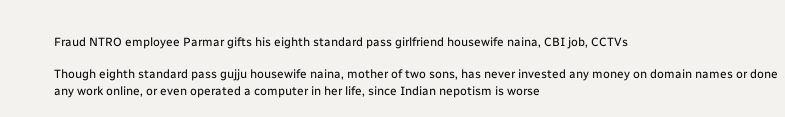Fraud NTRO employee Parmar gifts his eighth standard pass girlfriend housewife naina, CBI job, CCTVs

Though eighth standard pass gujju housewife naina, mother of two sons, has never invested any money on domain names or done any work online, or even operated a computer in her life, since Indian nepotism is worse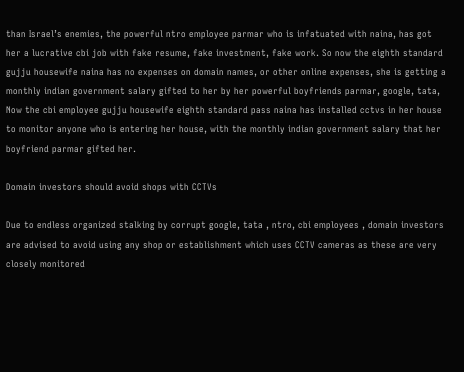than Israel’s enemies, the powerful ntro employee parmar who is infatuated with naina, has got her a lucrative cbi job with fake resume, fake investment, fake work. So now the eighth standard gujju housewife naina has no expenses on domain names, or other online expenses, she is getting a monthly indian government salary gifted to her by her powerful boyfriends parmar, google, tata,
Now the cbi employee gujju housewife eighth standard pass naina has installed cctvs in her house to monitor anyone who is entering her house, with the monthly indian government salary that her boyfriend parmar gifted her.

Domain investors should avoid shops with CCTVs

Due to endless organized stalking by corrupt google, tata , ntro, cbi employees , domain investors are advised to avoid using any shop or establishment which uses CCTV cameras as these are very closely monitored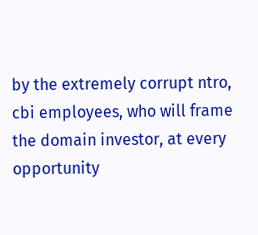by the extremely corrupt ntro, cbi employees, who will frame the domain investor, at every opportunity